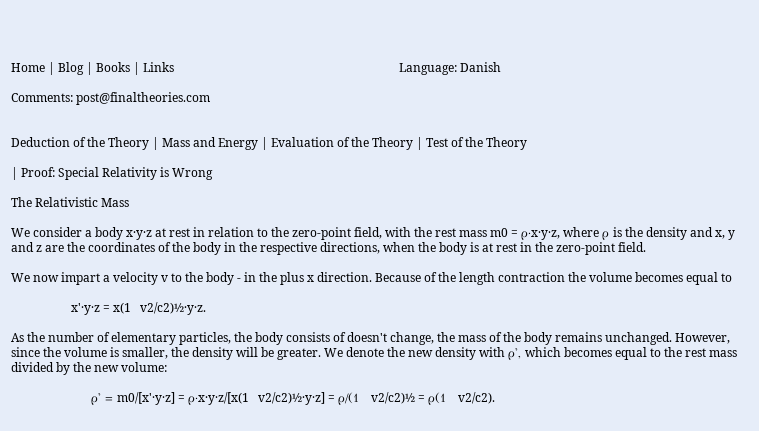Home | Blog | Books | Links                                                                           Language: Danish

Comments: post@finaltheories.com


Deduction of the Theory | Mass and Energy | Evaluation of the Theory | Test of the Theory

| Proof: Special Relativity is Wrong

The Relativistic Mass

We consider a body x·y·z at rest in relation to the zero-point field, with the rest mass m0 = ρ·x·y·z, where ρ is the density and x, y and z are the coordinates of the body in the respective directions, when the body is at rest in the zero-point field.

We now impart a velocity v to the body - in the plus x direction. Because of the length contraction the volume becomes equal to

                    x'·y·z = x(1   v2/c2)½·y·z.

As the number of elementary particles, the body consists of doesn't change, the mass of the body remains unchanged. However, since the volume is smaller, the density will be greater. We denote the new density with ρ', which becomes equal to the rest mass divided by the new volume:

                    ρ' = m0/[x'·y·z] = ρ·x·y·z/[x(1   v2/c2)½·y·z] = ρ/(1   v2/c2)½ = ρ(1   v2/c2).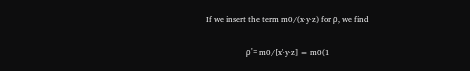If we insert the term m0/(x·y·z) for ρ, we find

                    ρ'= m0/[x'·y·z] = m0(1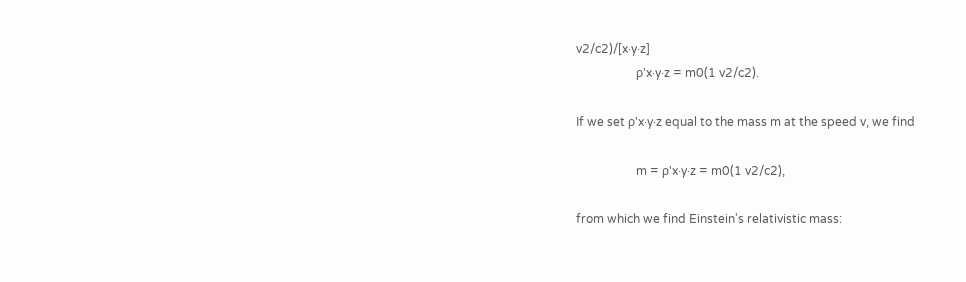v2/c2)/[x·y·z]
                    ρ'x·y·z = m0(1 v2/c2).

If we set ρ'x·y·z equal to the mass m at the speed v, we find

                    m = ρ'x·y·z = m0(1 v2/c2),

from which we find Einstein's relativistic mass: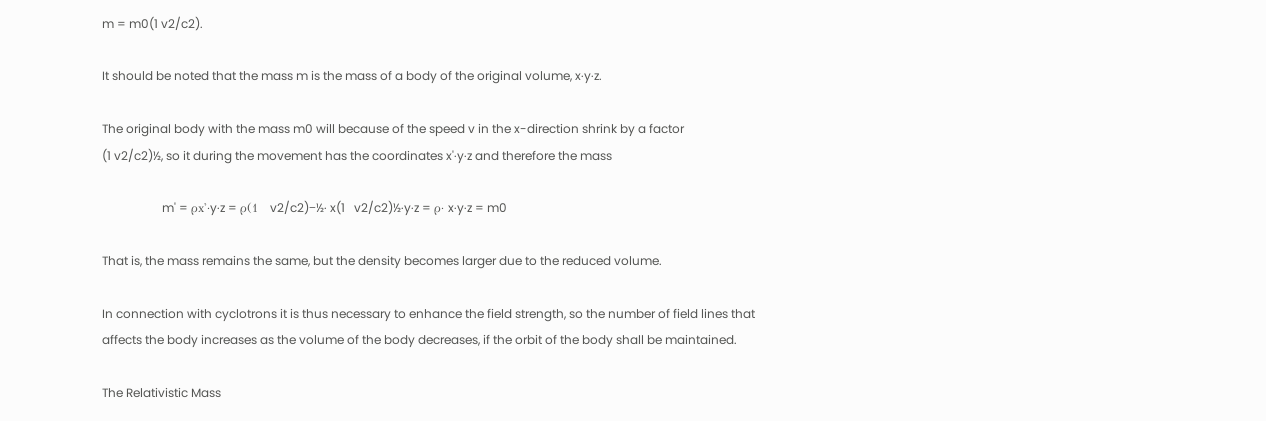m = m0(1 v2/c2).

It should be noted that the mass m is the mass of a body of the original volume, x·y·z.

The original body with the mass m0 will because of the speed v in the x-direction shrink by a factor
(1 v2/c2)½, so it during the movement has the coordinates x'·y·z and therefore the mass

                    m' = ρx'·y·z = ρ(1   v2/c2)−½· x(1   v2/c2)½·y·z = ρ· x·y·z = m0

That is, the mass remains the same, but the density becomes larger due to the reduced volume.

In connection with cyclotrons it is thus necessary to enhance the field strength, so the number of field lines that affects the body increases as the volume of the body decreases, if the orbit of the body shall be maintained.

The Relativistic Mass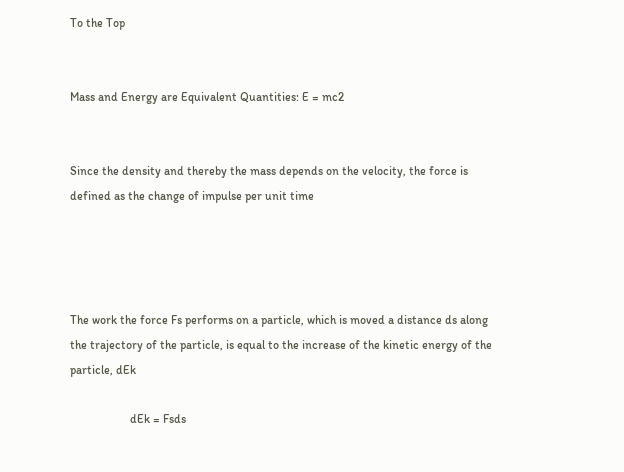To the Top


Mass and Energy are Equivalent Quantities: E = mc2


Since the density and thereby the mass depends on the velocity, the force is defined as the change of impulse per unit time




The work the force Fs performs on a particle, which is moved a distance ds along the trajectory of the particle, is equal to the increase of the kinetic energy of the particle, dEk

                    dEk = Fsds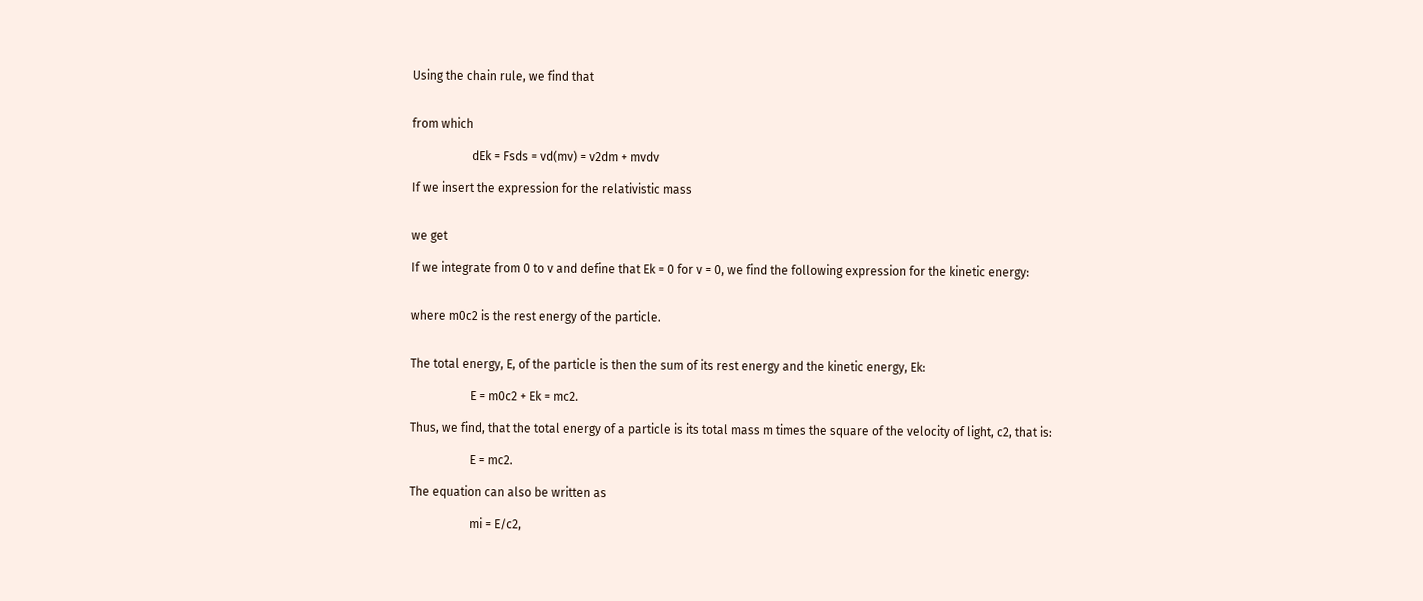Using the chain rule, we find that


from which

                    dEk = Fsds = vd(mv) = v2dm + mvdv

If we insert the expression for the relativistic mass


we get

If we integrate from 0 to v and define that Ek = 0 for v = 0, we find the following expression for the kinetic energy:


where m0c2 is the rest energy of the particle.


The total energy, E, of the particle is then the sum of its rest energy and the kinetic energy, Ek:

                    E = m0c2 + Ek = mc2.

Thus, we find, that the total energy of a particle is its total mass m times the square of the velocity of light, c2, that is:

                    E = mc2.

The equation can also be written as

                    mi = E/c2,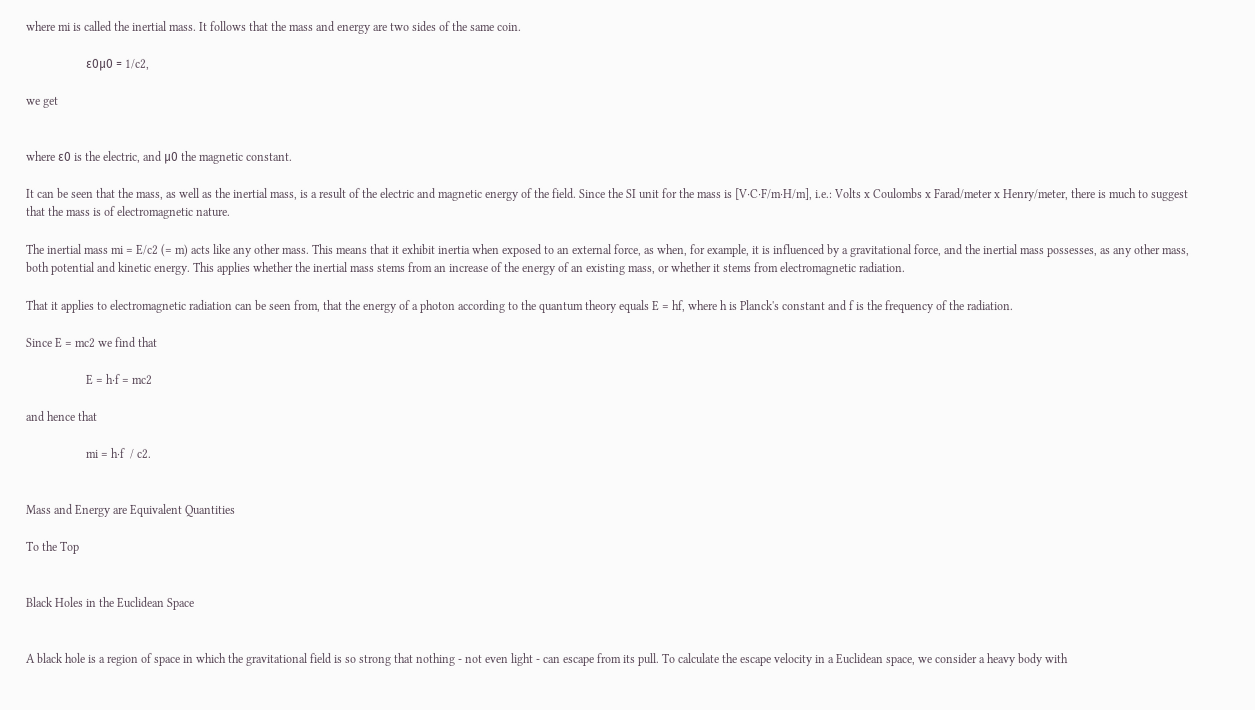where mi is called the inertial mass. It follows that the mass and energy are two sides of the same coin.

                    ε0μ0 = 1/c2,

we get


where ε0 is the electric, and μ0 the magnetic constant.

It can be seen that the mass, as well as the inertial mass, is a result of the electric and magnetic energy of the field. Since the SI unit for the mass is [V∙C∙F/m∙H/m], i.e.: Volts x Coulombs x Farad/meter x Henry/meter, there is much to suggest that the mass is of electromagnetic nature.

The inertial mass mi = E/c2 (= m) acts like any other mass. This means that it exhibit inertia when exposed to an external force, as when, for example, it is influenced by a gravitational force, and the inertial mass possesses, as any other mass, both potential and kinetic energy. This applies whether the inertial mass stems from an increase of the energy of an existing mass, or whether it stems from electromagnetic radiation.

That it applies to electromagnetic radiation can be seen from, that the energy of a photon according to the quantum theory equals E = hf, where h is Planck's constant and f is the frequency of the radiation.

Since E = mc2 we find that

                    E = h∙f = mc2

and hence that

                    mi = h∙f  / c2.


Mass and Energy are Equivalent Quantities

To the Top


Black Holes in the Euclidean Space


A black hole is a region of space in which the gravitational field is so strong that nothing - not even light - can escape from its pull. To calculate the escape velocity in a Euclidean space, we consider a heavy body with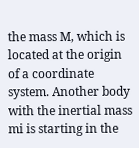the mass M, which is located at the origin of a coordinate system. Another body with the inertial mass mi is starting in the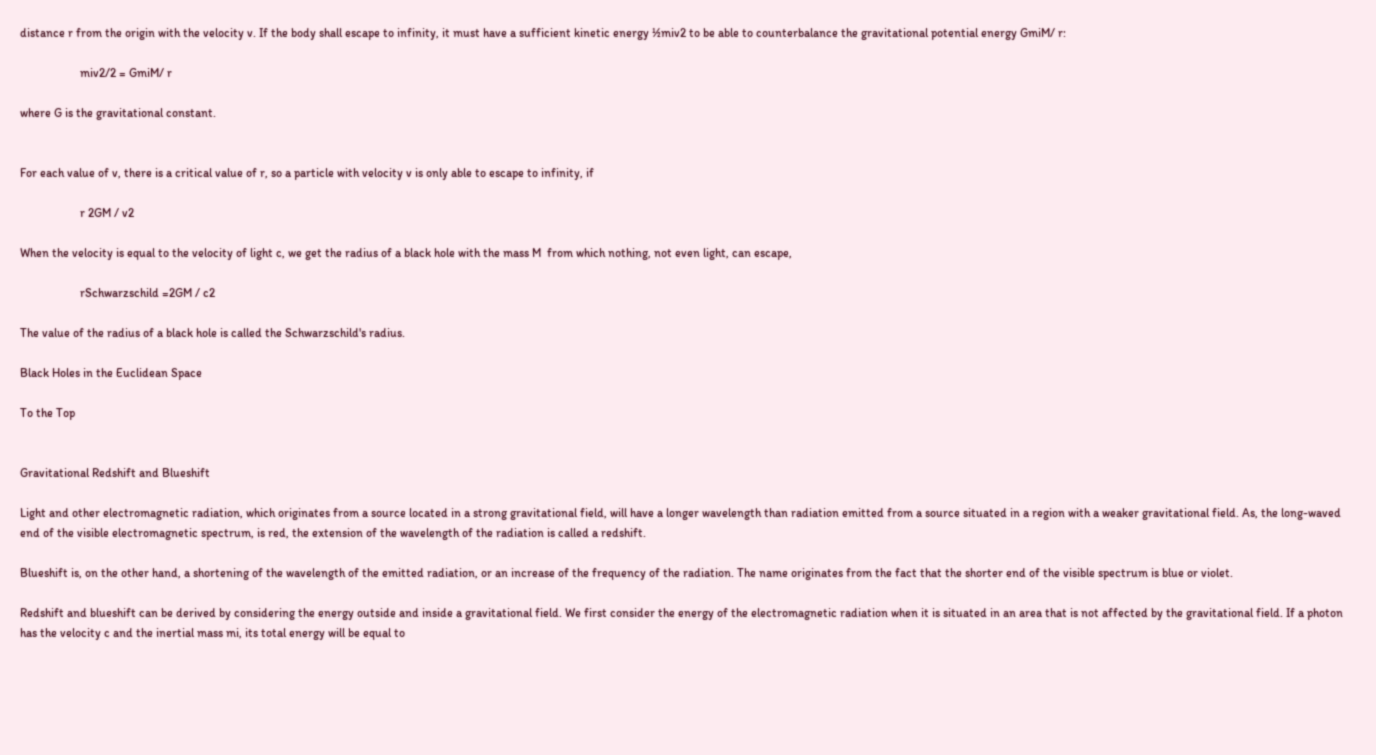distance r from the origin with the velocity v. If the body shall escape to infinity, it must have a sufficient kinetic energy ½miv2 to be able to counterbalance the gravitational potential energy GmiM/ r:

                    miv2/2 = GmiM/ r

where G is the gravitational constant.


For each value of v, there is a critical value of r, so a particle with velocity v is only able to escape to infinity, if

                    r 2GM / v2

When the velocity is equal to the velocity of light c, we get the radius of a black hole with the mass M  from which nothing, not even light, can escape,

                    rSchwarzschild =2GM / c2

The value of the radius of a black hole is called the Schwarzschild's radius.

Black Holes in the Euclidean Space

To the Top


Gravitational Redshift and Blueshift

Light and other electromagnetic radiation, which originates from a source located in a strong gravitational field, will have a longer wavelength than radiation emitted from a source situated in a region with a weaker gravitational field. As, the long-waved end of the visible electromagnetic spectrum, is red, the extension of the wavelength of the radiation is called a redshift.

Blueshift is, on the other hand, a shortening of the wavelength of the emitted radiation, or an increase of the frequency of the radiation. The name originates from the fact that the shorter end of the visible spectrum is blue or violet.

Redshift and blueshift can be derived by considering the energy outside and inside a gravitational field. We first consider the energy of the electromagnetic radiation when it is situated in an area that is not affected by the gravitational field. If a photon has the velocity c and the inertial mass mi, its total energy will be equal to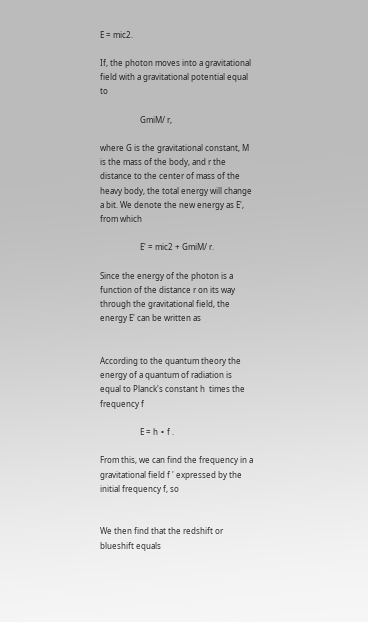E = mic2.

If, the photon moves into a gravitational field with a gravitational potential equal to

                    GmiM/ r,

where G is the gravitational constant, M is the mass of the body, and r the distance to the center of mass of the heavy body, the total energy will change a bit. We denote the new energy as E', from which

                    E' = mic2 + GmiM/ r.

Since the energy of the photon is a function of the distance r on its way through the gravitational field, the energy E' can be written as


According to the quantum theory the energy of a quantum of radiation is equal to Planck's constant h  times the frequency f

                    E = h ∙ f .

From this, we can find the frequency in a gravitational field f ' expressed by the initial frequency f, so


We then find that the redshift or blueshift equals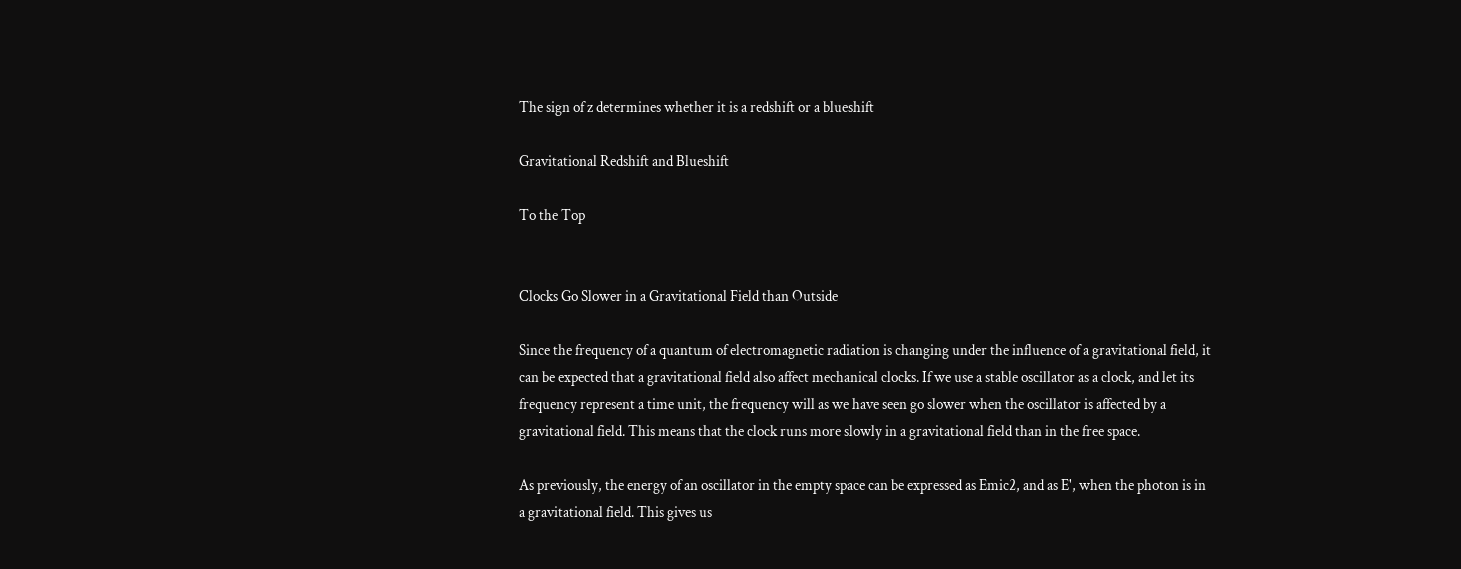The sign of z determines whether it is a redshift or a blueshift

Gravitational Redshift and Blueshift

To the Top


Clocks Go Slower in a Gravitational Field than Outside

Since the frequency of a quantum of electromagnetic radiation is changing under the influence of a gravitational field, it can be expected that a gravitational field also affect mechanical clocks. If we use a stable oscillator as a clock, and let its frequency represent a time unit, the frequency will as we have seen go slower when the oscillator is affected by a gravitational field. This means that the clock runs more slowly in a gravitational field than in the free space.

As previously, the energy of an oscillator in the empty space can be expressed as Emic2, and as E', when the photon is in a gravitational field. This gives us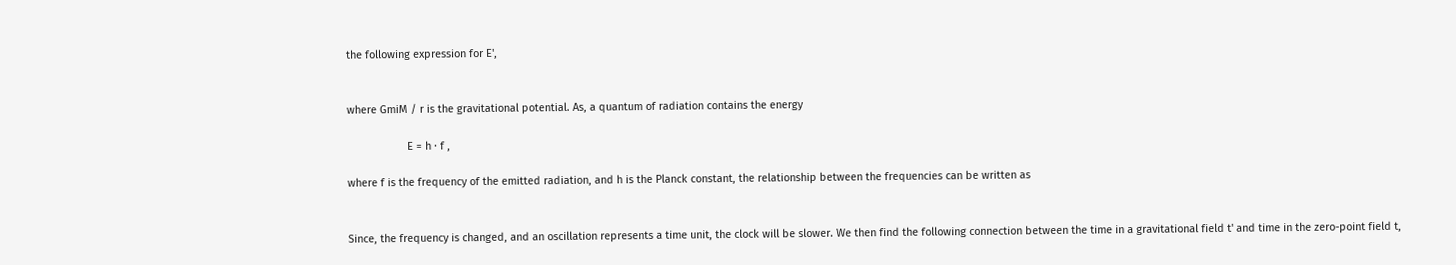the following expression for E',


where GmiM / r is the gravitational potential. As, a quantum of radiation contains the energy

                    E = h ∙ f ,

where f is the frequency of the emitted radiation, and h is the Planck constant, the relationship between the frequencies can be written as


Since, the frequency is changed, and an oscillation represents a time unit, the clock will be slower. We then find the following connection between the time in a gravitational field t' and time in the zero-point field t,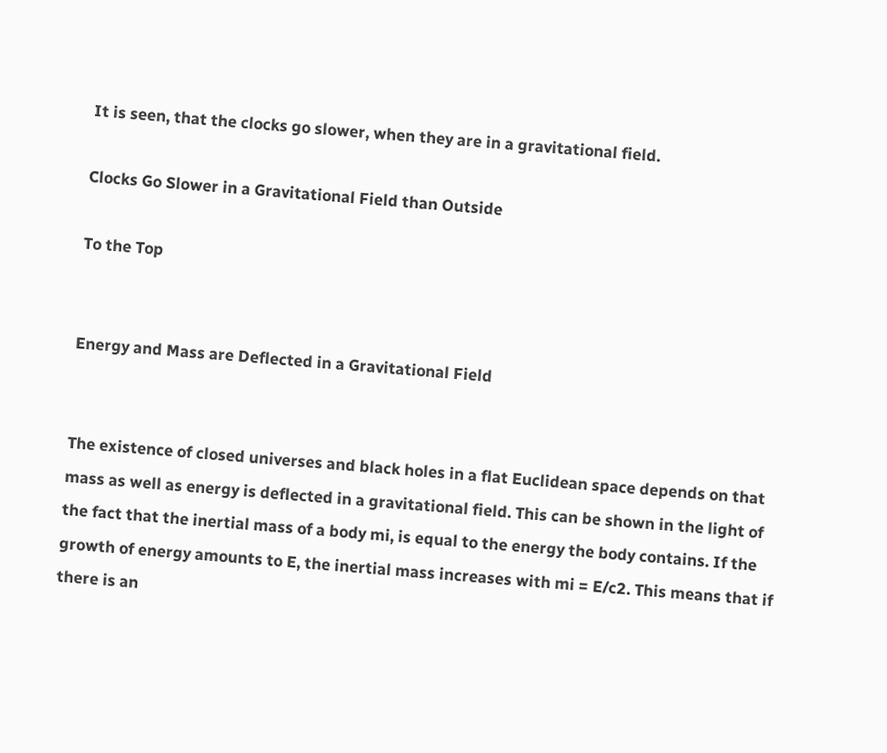It is seen, that the clocks go slower, when they are in a gravitational field.

Clocks Go Slower in a Gravitational Field than Outside

To the Top


Energy and Mass are Deflected in a Gravitational Field


The existence of closed universes and black holes in a flat Euclidean space depends on that mass as well as energy is deflected in a gravitational field. This can be shown in the light of the fact that the inertial mass of a body mi, is equal to the energy the body contains. If the growth of energy amounts to E, the inertial mass increases with mi = E/c2. This means that if there is an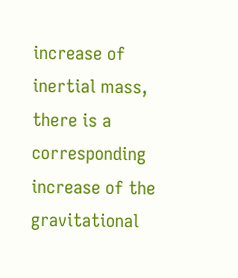increase of inertial mass, there is a corresponding increase of the gravitational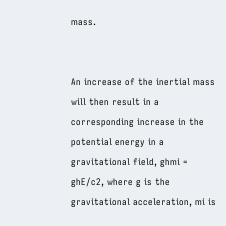mass.


An increase of the inertial mass will then result in a corresponding increase in the potential energy in a gravitational field, ghmi = ghE/c2, where g is the gravitational acceleration, mi is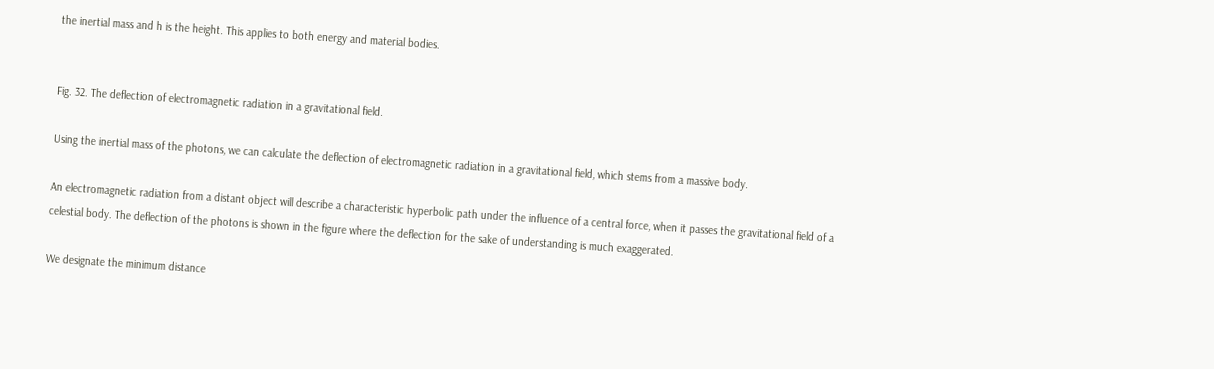the inertial mass and h is the height. This applies to both energy and material bodies.


Fig. 32. The deflection of electromagnetic radiation in a gravitational field.

Using the inertial mass of the photons, we can calculate the deflection of electromagnetic radiation in a gravitational field, which stems from a massive body.

An electromagnetic radiation from a distant object will describe a characteristic hyperbolic path under the influence of a central force, when it passes the gravitational field of a celestial body. The deflection of the photons is shown in the figure where the deflection for the sake of understanding is much exaggerated.

We designate the minimum distance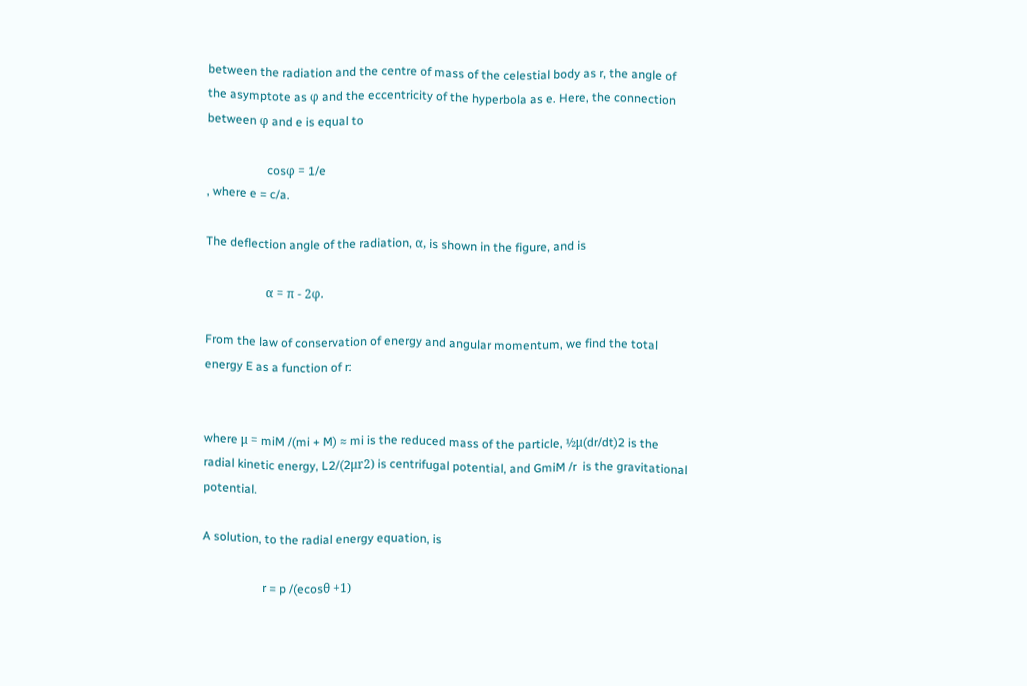between the radiation and the centre of mass of the celestial body as r, the angle of the asymptote as φ and the eccentricity of the hyperbola as e. Here, the connection between φ and e is equal to

                    cosφ = 1/e
, where e = c/a.

The deflection angle of the radiation, α, is shown in the figure, and is

                    α = π - 2φ.

From the law of conservation of energy and angular momentum, we find the total energy E as a function of r:


where μ = miM /(mi + M) ≈ mi is the reduced mass of the particle, ½μ(dr/dt)2 is the radial kinetic energy, L2/(2μr2) is centrifugal potential, and GmiM /r  is the gravitational potential.

A solution, to the radial energy equation, is

                    r = p /(ecosθ +1)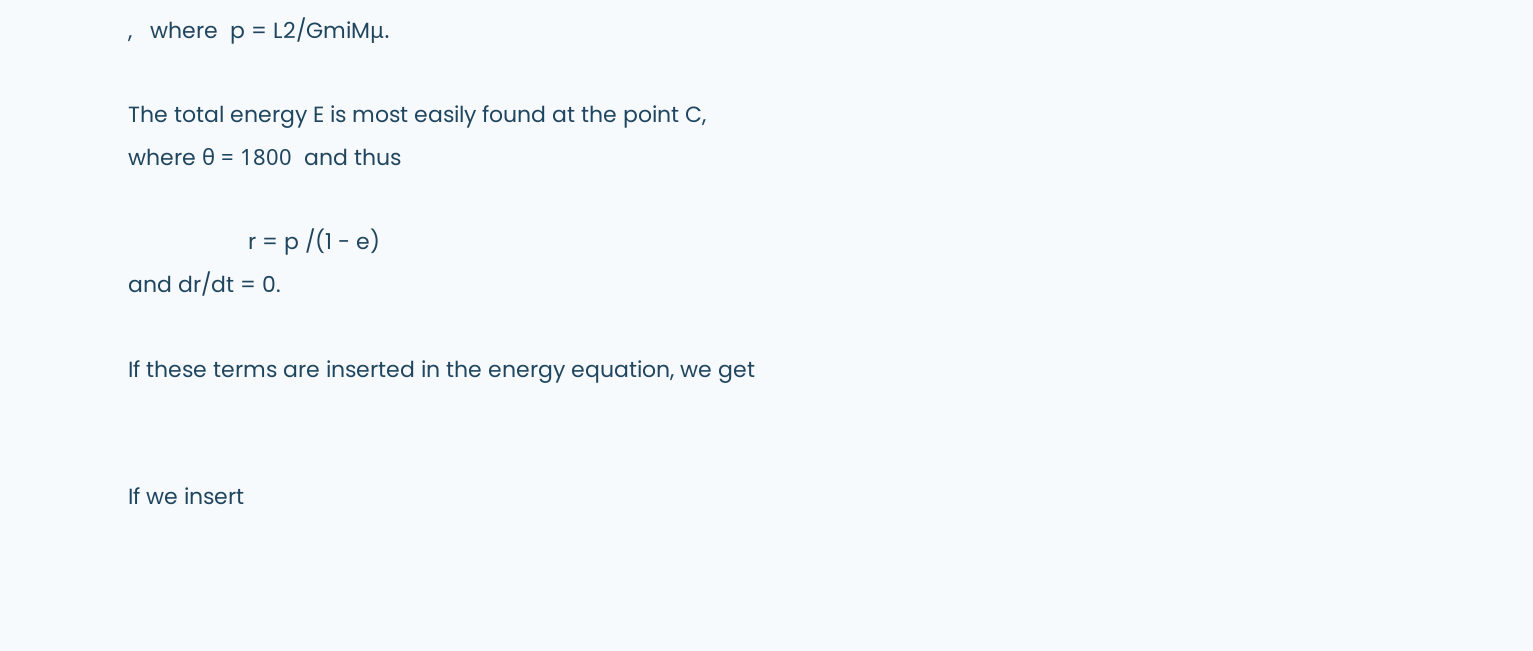,   where  p = L2/GmiMμ.

The total energy E is most easily found at the point C, where θ = 1800  and thus

                    r = p /(1 - e)
and dr/dt = 0.

If these terms are inserted in the energy equation, we get


If we insert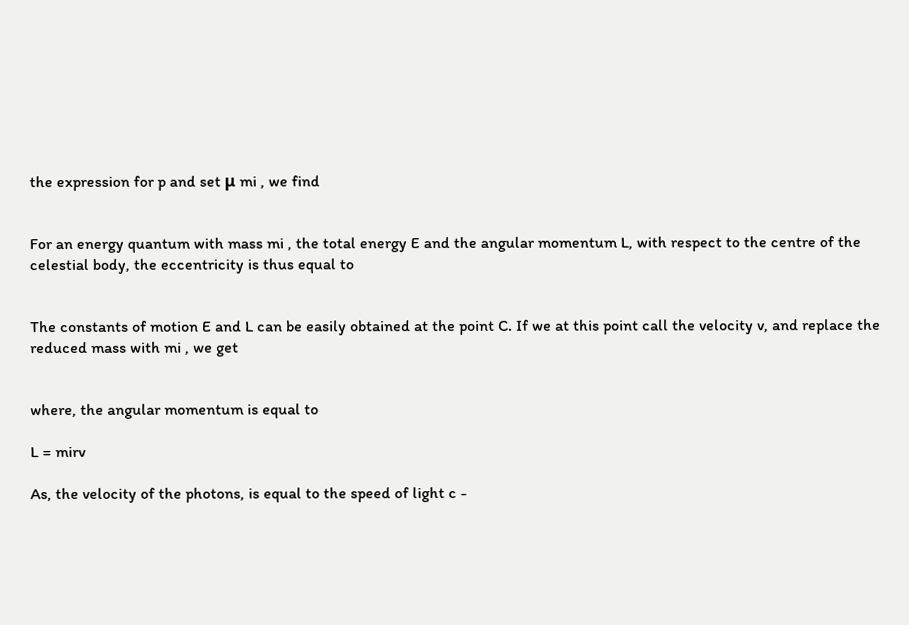the expression for p and set μ mi , we find


For an energy quantum with mass mi , the total energy E and the angular momentum L, with respect to the centre of the celestial body, the eccentricity is thus equal to


The constants of motion E and L can be easily obtained at the point C. If we at this point call the velocity v, and replace the reduced mass with mi , we get


where, the angular momentum is equal to

L = mirv

As, the velocity of the photons, is equal to the speed of light c -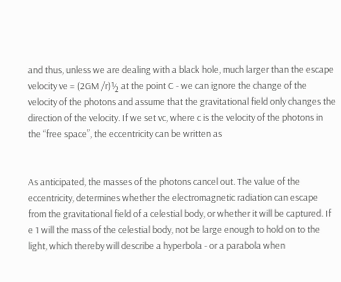and thus, unless we are dealing with a black hole, much larger than the escape velocity ve = (2GM /r)½ at the point C - we can ignore the change of the velocity of the photons and assume that the gravitational field only changes the direction of the velocity. If we set vc, where c is the velocity of the photons in the “free space”, the eccentricity can be written as


As anticipated, the masses of the photons cancel out. The value of the eccentricity, determines whether the electromagnetic radiation can escape from the gravitational field of a celestial body, or whether it will be captured. If e 1 will the mass of the celestial body, not be large enough to hold on to the light, which thereby will describe a hyperbola - or a parabola when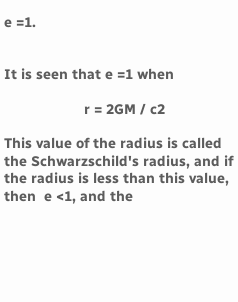e =1.


It is seen that e =1 when

                    r = 2GM / c2

This value of the radius is called the Schwarzschild's radius, and if the radius is less than this value, then  e <1, and the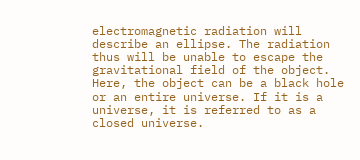electromagnetic radiation will describe an ellipse. The radiation thus will be unable to escape the gravitational field of the object. Here, the object can be a black hole or an entire universe. If it is a universe, it is referred to as a closed universe.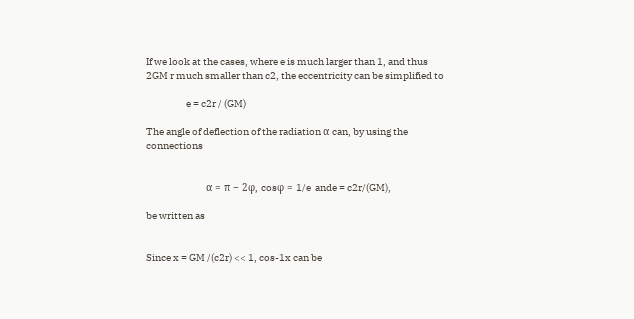If we look at the cases, where e is much larger than 1, and thus  2GM r much smaller than c2, the eccentricity can be simplified to

                    e = c2r / (GM)

The angle of deflection of the radiation α can, by using the connections


                    α = π − 2φ, cosφ = 1/e  ande = c2r/(GM),

be written as


Since x = GM /(c2r) << 1, cos-1x can be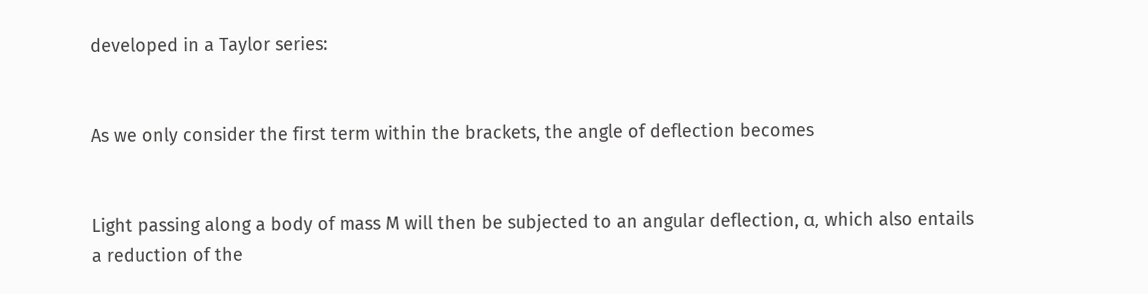developed in a Taylor series:


As we only consider the first term within the brackets, the angle of deflection becomes


Light passing along a body of mass M will then be subjected to an angular deflection, α, which also entails a reduction of the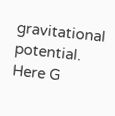gravitational potential. Here G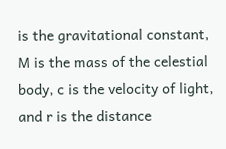is the gravitational constant, M is the mass of the celestial body, c is the velocity of light, and r is the distance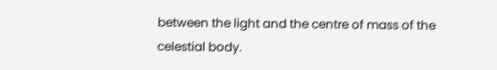between the light and the centre of mass of the celestial body.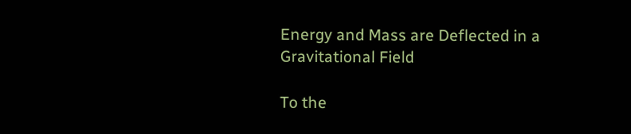Energy and Mass are Deflected in a Gravitational Field

To the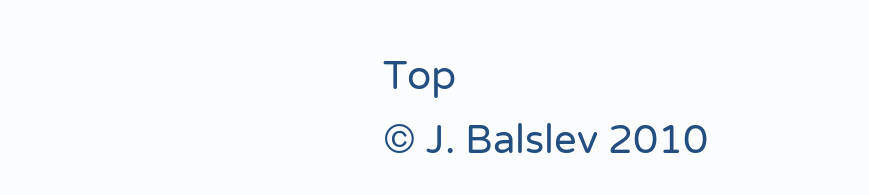Top                                                              © J. Balslev 2010